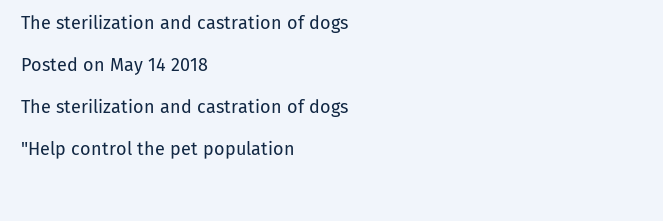The sterilization and castration of dogs

Posted on May 14 2018

The sterilization and castration of dogs

"Help control the pet population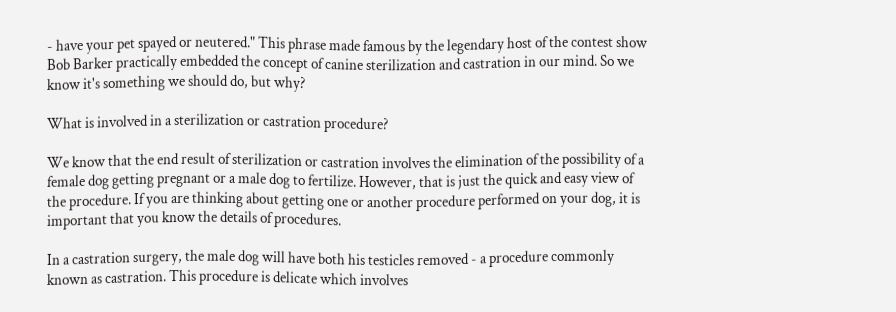- have your pet spayed or neutered." This phrase made famous by the legendary host of the contest show Bob Barker practically embedded the concept of canine sterilization and castration in our mind. So we know it's something we should do, but why?

What is involved in a sterilization or castration procedure?

We know that the end result of sterilization or castration involves the elimination of the possibility of a female dog getting pregnant or a male dog to fertilize. However, that is just the quick and easy view of the procedure. If you are thinking about getting one or another procedure performed on your dog, it is important that you know the details of procedures.

In a castration surgery, the male dog will have both his testicles removed - a procedure commonly known as castration. This procedure is delicate which involves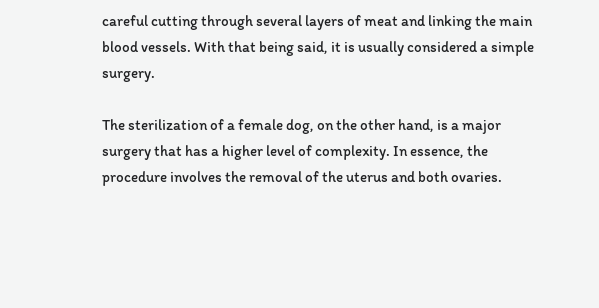careful cutting through several layers of meat and linking the main blood vessels. With that being said, it is usually considered a simple surgery.

The sterilization of a female dog, on the other hand, is a major surgery that has a higher level of complexity. In essence, the procedure involves the removal of the uterus and both ovaries.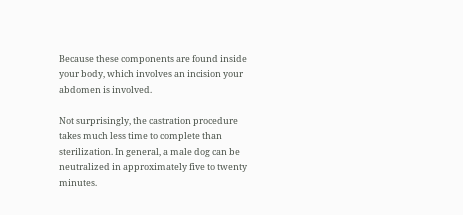Because these components are found inside your body, which involves an incision your abdomen is involved.

Not surprisingly, the castration procedure takes much less time to complete than sterilization. In general, a male dog can be neutralized in approximately five to twenty minutes.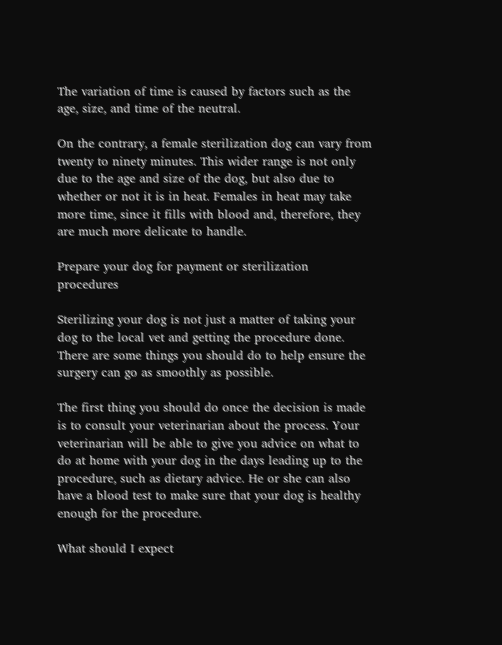The variation of time is caused by factors such as the age, size, and time of the neutral.

On the contrary, a female sterilization dog can vary from twenty to ninety minutes. This wider range is not only due to the age and size of the dog, but also due to whether or not it is in heat. Females in heat may take more time, since it fills with blood and, therefore, they are much more delicate to handle.

Prepare your dog for payment or sterilization procedures

Sterilizing your dog is not just a matter of taking your dog to the local vet and getting the procedure done. There are some things you should do to help ensure the surgery can go as smoothly as possible.

The first thing you should do once the decision is made is to consult your veterinarian about the process. Your veterinarian will be able to give you advice on what to do at home with your dog in the days leading up to the procedure, such as dietary advice. He or she can also have a blood test to make sure that your dog is healthy enough for the procedure.

What should I expect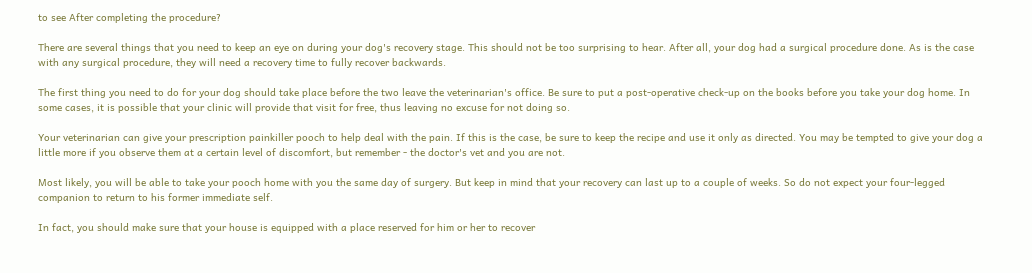to see After completing the procedure?

There are several things that you need to keep an eye on during your dog's recovery stage. This should not be too surprising to hear. After all, your dog had a surgical procedure done. As is the case with any surgical procedure, they will need a recovery time to fully recover backwards.

The first thing you need to do for your dog should take place before the two leave the veterinarian's office. Be sure to put a post-operative check-up on the books before you take your dog home. In some cases, it is possible that your clinic will provide that visit for free, thus leaving no excuse for not doing so.

Your veterinarian can give your prescription painkiller pooch to help deal with the pain. If this is the case, be sure to keep the recipe and use it only as directed. You may be tempted to give your dog a little more if you observe them at a certain level of discomfort, but remember - the doctor's vet and you are not.

Most likely, you will be able to take your pooch home with you the same day of surgery. But keep in mind that your recovery can last up to a couple of weeks. So do not expect your four-legged companion to return to his former immediate self.

In fact, you should make sure that your house is equipped with a place reserved for him or her to recover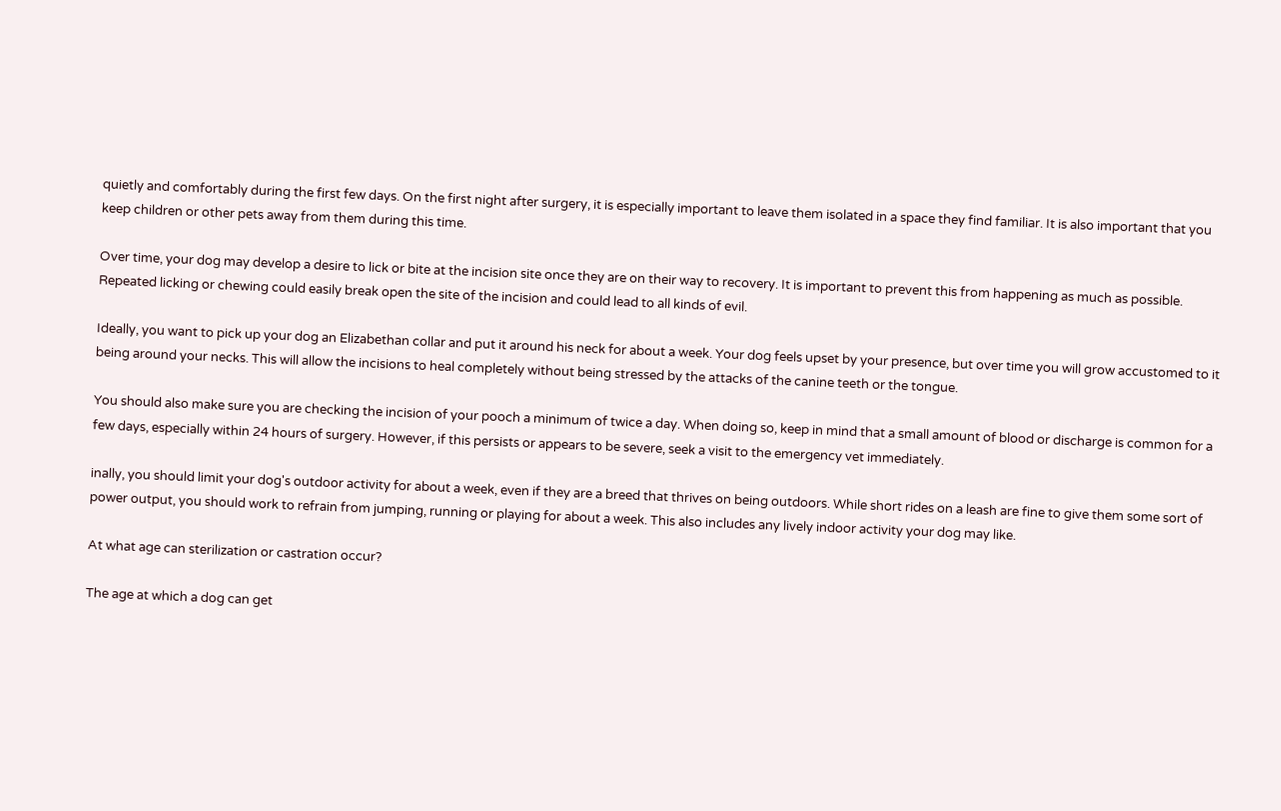quietly and comfortably during the first few days. On the first night after surgery, it is especially important to leave them isolated in a space they find familiar. It is also important that you keep children or other pets away from them during this time.

Over time, your dog may develop a desire to lick or bite at the incision site once they are on their way to recovery. It is important to prevent this from happening as much as possible. Repeated licking or chewing could easily break open the site of the incision and could lead to all kinds of evil.

Ideally, you want to pick up your dog an Elizabethan collar and put it around his neck for about a week. Your dog feels upset by your presence, but over time you will grow accustomed to it being around your necks. This will allow the incisions to heal completely without being stressed by the attacks of the canine teeth or the tongue.

You should also make sure you are checking the incision of your pooch a minimum of twice a day. When doing so, keep in mind that a small amount of blood or discharge is common for a few days, especially within 24 hours of surgery. However, if this persists or appears to be severe, seek a visit to the emergency vet immediately.

inally, you should limit your dog's outdoor activity for about a week, even if they are a breed that thrives on being outdoors. While short rides on a leash are fine to give them some sort of power output, you should work to refrain from jumping, running or playing for about a week. This also includes any lively indoor activity your dog may like.

At what age can sterilization or castration occur?

The age at which a dog can get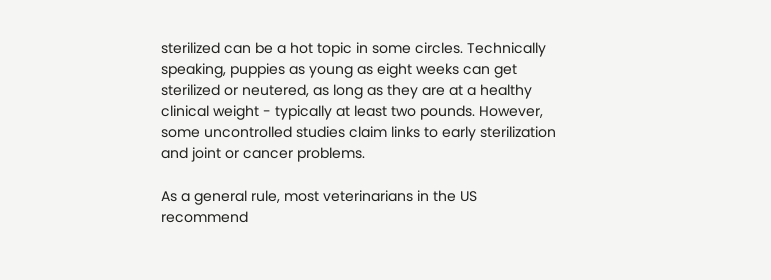sterilized can be a hot topic in some circles. Technically speaking, puppies as young as eight weeks can get sterilized or neutered, as long as they are at a healthy clinical weight - typically at least two pounds. However, some uncontrolled studies claim links to early sterilization and joint or cancer problems.

As a general rule, most veterinarians in the US recommend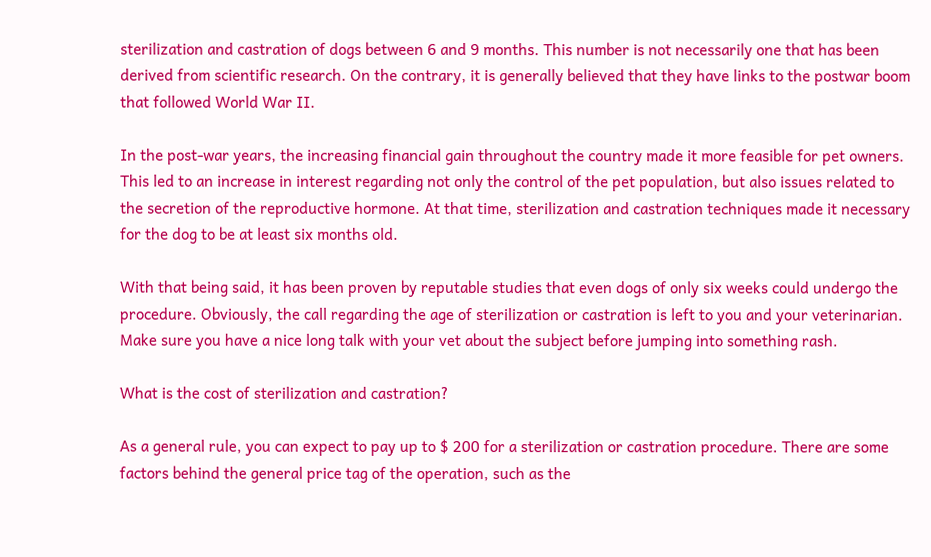sterilization and castration of dogs between 6 and 9 months. This number is not necessarily one that has been derived from scientific research. On the contrary, it is generally believed that they have links to the postwar boom that followed World War II.

In the post-war years, the increasing financial gain throughout the country made it more feasible for pet owners. This led to an increase in interest regarding not only the control of the pet population, but also issues related to the secretion of the reproductive hormone. At that time, sterilization and castration techniques made it necessary for the dog to be at least six months old.

With that being said, it has been proven by reputable studies that even dogs of only six weeks could undergo the procedure. Obviously, the call regarding the age of sterilization or castration is left to you and your veterinarian. Make sure you have a nice long talk with your vet about the subject before jumping into something rash.

What is the cost of sterilization and castration?

As a general rule, you can expect to pay up to $ 200 for a sterilization or castration procedure. There are some factors behind the general price tag of the operation, such as the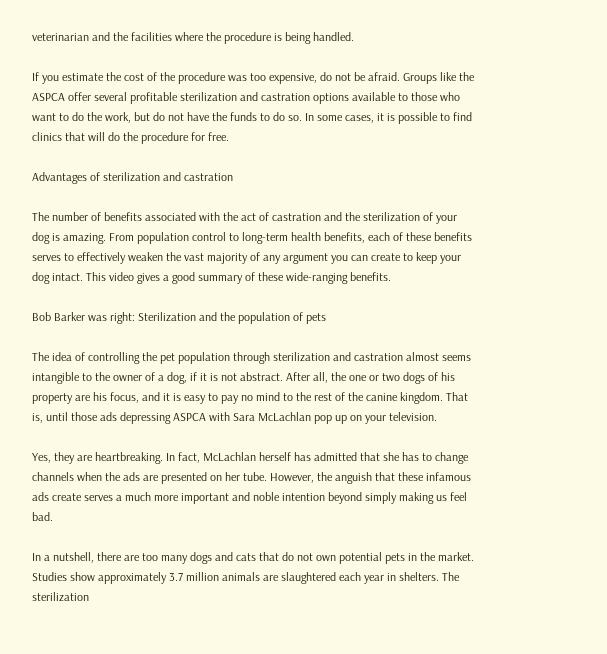veterinarian and the facilities where the procedure is being handled.

If you estimate the cost of the procedure was too expensive, do not be afraid. Groups like the ASPCA offer several profitable sterilization and castration options available to those who want to do the work, but do not have the funds to do so. In some cases, it is possible to find clinics that will do the procedure for free.

Advantages of sterilization and castration

The number of benefits associated with the act of castration and the sterilization of your dog is amazing. From population control to long-term health benefits, each of these benefits serves to effectively weaken the vast majority of any argument you can create to keep your dog intact. This video gives a good summary of these wide-ranging benefits.

Bob Barker was right: Sterilization and the population of pets

The idea of controlling the pet population through sterilization and castration almost seems intangible to the owner of a dog, if it is not abstract. After all, the one or two dogs of his property are his focus, and it is easy to pay no mind to the rest of the canine kingdom. That is, until those ads depressing ASPCA with Sara McLachlan pop up on your television.

Yes, they are heartbreaking. In fact, McLachlan herself has admitted that she has to change channels when the ads are presented on her tube. However, the anguish that these infamous ads create serves a much more important and noble intention beyond simply making us feel bad.

In a nutshell, there are too many dogs and cats that do not own potential pets in the market. Studies show approximately 3.7 million animals are slaughtered each year in shelters. The sterilization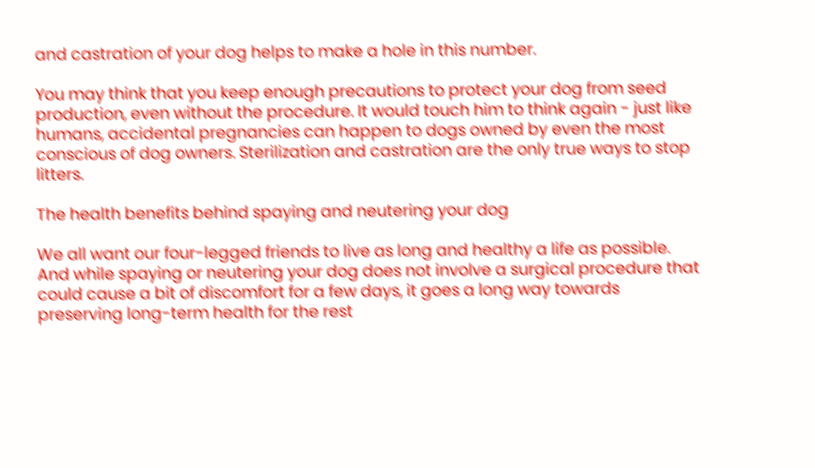and castration of your dog helps to make a hole in this number.

You may think that you keep enough precautions to protect your dog from seed production, even without the procedure. It would touch him to think again - just like humans, accidental pregnancies can happen to dogs owned by even the most conscious of dog owners. Sterilization and castration are the only true ways to stop litters.

The health benefits behind spaying and neutering your dog

We all want our four-legged friends to live as long and healthy a life as possible. And while spaying or neutering your dog does not involve a surgical procedure that could cause a bit of discomfort for a few days, it goes a long way towards preserving long-term health for the rest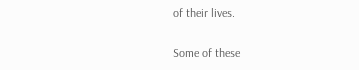of their lives.

Some of these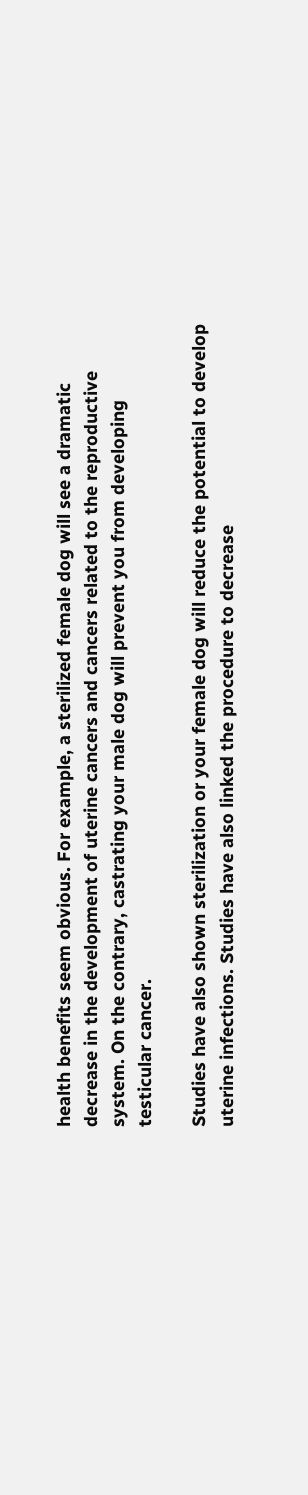health benefits seem obvious. For example, a sterilized female dog will see a dramatic decrease in the development of uterine cancers and cancers related to the reproductive system. On the contrary, castrating your male dog will prevent you from developing testicular cancer.

Studies have also shown sterilization or your female dog will reduce the potential to develop uterine infections. Studies have also linked the procedure to decrease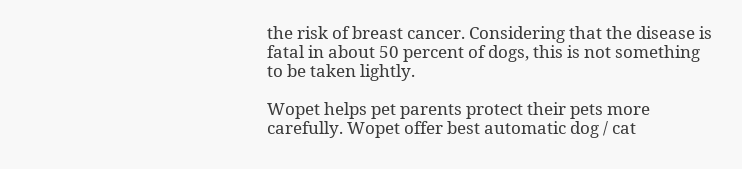the risk of breast cancer. Considering that the disease is fatal in about 50 percent of dogs, this is not something to be taken lightly.

Wopet helps pet parents protect their pets more carefully. Wopet offer best automatic dog / cat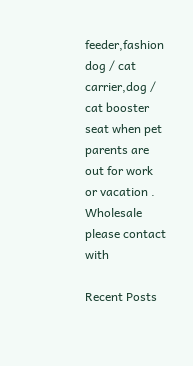feeder,fashion dog / cat carrier,dog / cat booster seat when pet parents are out for work or vacation . Wholesale please contact with

Recent Posts